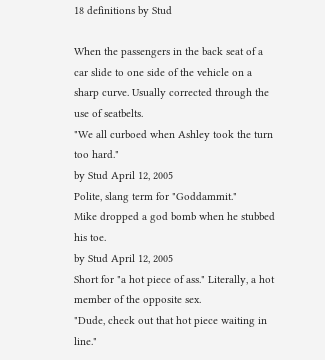18 definitions by Stud

When the passengers in the back seat of a car slide to one side of the vehicle on a sharp curve. Usually corrected through the use of seatbelts.
"We all curboed when Ashley took the turn too hard."
by Stud April 12, 2005
Polite, slang term for "Goddammit."
Mike dropped a god bomb when he stubbed his toe.
by Stud April 12, 2005
Short for "a hot piece of ass." Literally, a hot member of the opposite sex.
"Dude, check out that hot piece waiting in line."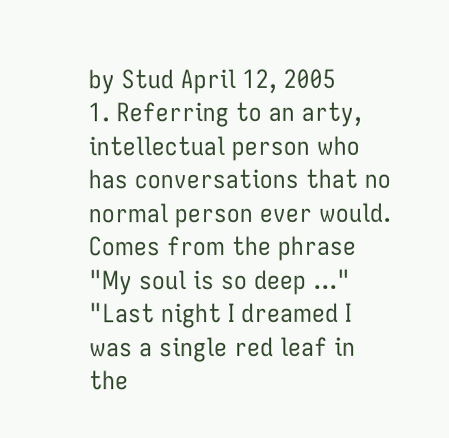by Stud April 12, 2005
1. Referring to an arty, intellectual person who has conversations that no normal person ever would. Comes from the phrase "My soul is so deep ..."
"Last night I dreamed I was a single red leaf in the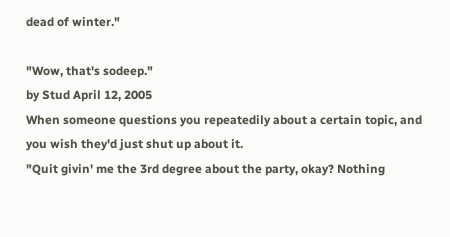dead of winter."

"Wow, that's sodeep."
by Stud April 12, 2005
When someone questions you repeatedily about a certain topic, and you wish they'd just shut up about it.
"Quit givin' me the 3rd degree about the party, okay? Nothing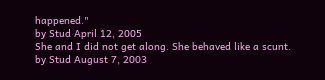happened."
by Stud April 12, 2005
She and I did not get along. She behaved like a scunt.
by Stud August 7, 2003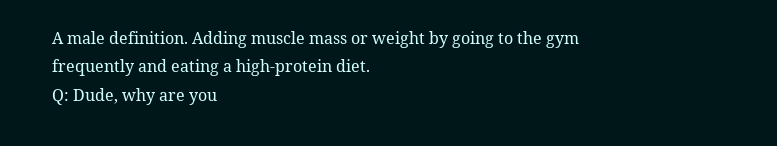A male definition. Adding muscle mass or weight by going to the gym frequently and eating a high-protein diet.
Q: Dude, why are you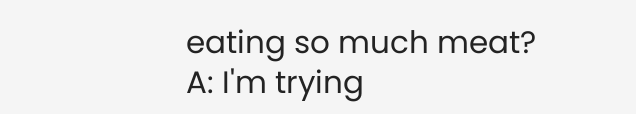eating so much meat?
A: I'm trying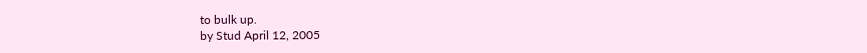to bulk up.
by Stud April 12, 2005